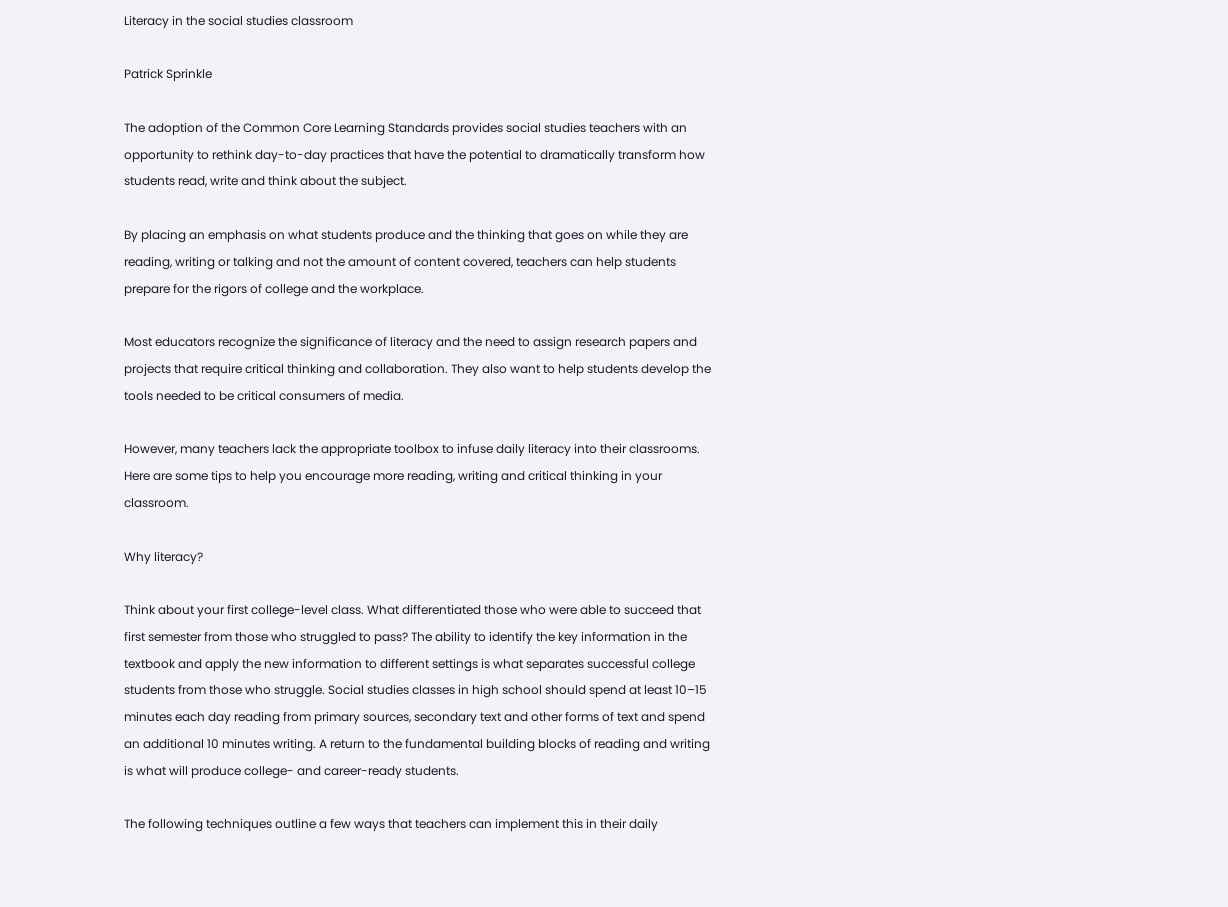Literacy in the social studies classroom

Patrick Sprinkle

The adoption of the Common Core Learning Standards provides social studies teachers with an opportunity to rethink day-to-day practices that have the potential to dramatically transform how students read, write and think about the subject.

By placing an emphasis on what students produce and the thinking that goes on while they are reading, writing or talking and not the amount of content covered, teachers can help students prepare for the rigors of college and the workplace.

Most educators recognize the significance of literacy and the need to assign research papers and projects that require critical thinking and collaboration. They also want to help students develop the tools needed to be critical consumers of media.

However, many teachers lack the appropriate toolbox to infuse daily literacy into their classrooms. Here are some tips to help you encourage more reading, writing and critical thinking in your classroom.

Why literacy?

Think about your first college-level class. What differentiated those who were able to succeed that first semester from those who struggled to pass? The ability to identify the key information in the textbook and apply the new information to different settings is what separates successful college students from those who struggle. Social studies classes in high school should spend at least 10–15 minutes each day reading from primary sources, secondary text and other forms of text and spend an additional 10 minutes writing. A return to the fundamental building blocks of reading and writing is what will produce college- and career-ready students.

The following techniques outline a few ways that teachers can implement this in their daily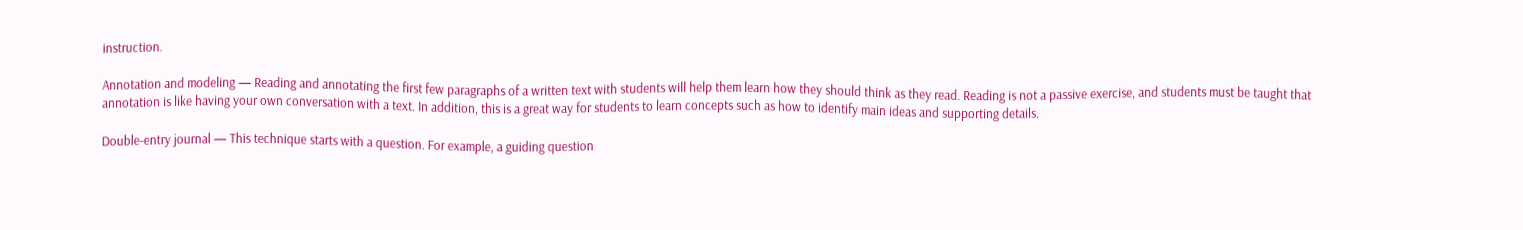instruction.

Annotation and modeling — Reading and annotating the first few paragraphs of a written text with students will help them learn how they should think as they read. Reading is not a passive exercise, and students must be taught that annotation is like having your own conversation with a text. In addition, this is a great way for students to learn concepts such as how to identify main ideas and supporting details.

Double-entry journal — This technique starts with a question. For example, a guiding question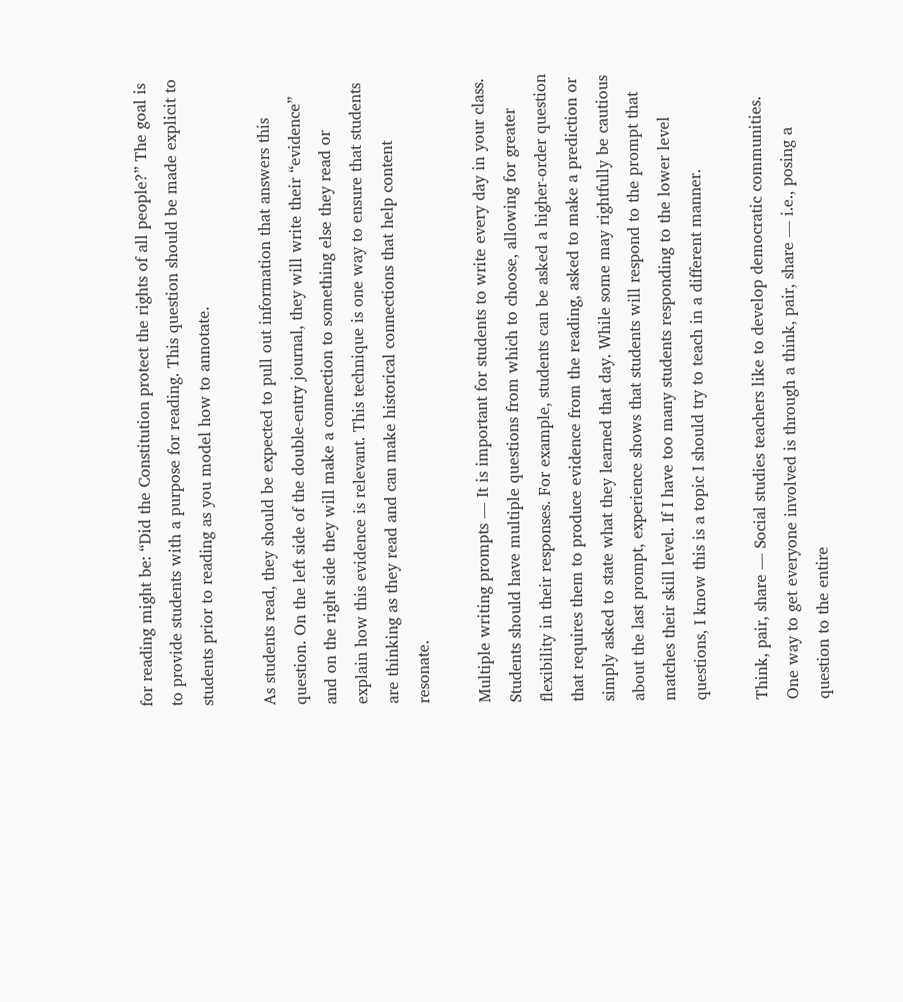for reading might be: “Did the Constitution protect the rights of all people?” The goal is to provide students with a purpose for reading. This question should be made explicit to students prior to reading as you model how to annotate.

As students read, they should be expected to pull out information that answers this question. On the left side of the double-entry journal, they will write their “evidence” and on the right side they will make a connection to something else they read or explain how this evidence is relevant. This technique is one way to ensure that students are thinking as they read and can make historical connections that help content resonate.

Multiple writing prompts — It is important for students to write every day in your class. Students should have multiple questions from which to choose, allowing for greater flexibility in their responses. For example, students can be asked a higher-order question that requires them to produce evidence from the reading, asked to make a prediction or simply asked to state what they learned that day. While some may rightfully be cautious about the last prompt, experience shows that students will respond to the prompt that matches their skill level. If I have too many students responding to the lower level questions, I know this is a topic I should try to teach in a different manner.

Think, pair, share — Social studies teachers like to develop democratic communities. One way to get everyone involved is through a think, pair, share — i.e., posing a question to the entire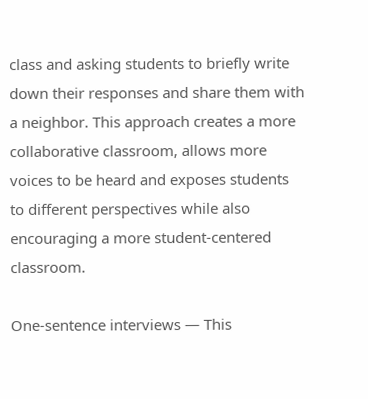class and asking students to briefly write down their responses and share them with a neighbor. This approach creates a more collaborative classroom, allows more voices to be heard and exposes students to different perspectives while also encouraging a more student-centered classroom.

One-sentence interviews — This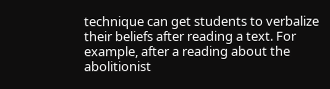technique can get students to verbalize their beliefs after reading a text. For example, after a reading about the abolitionist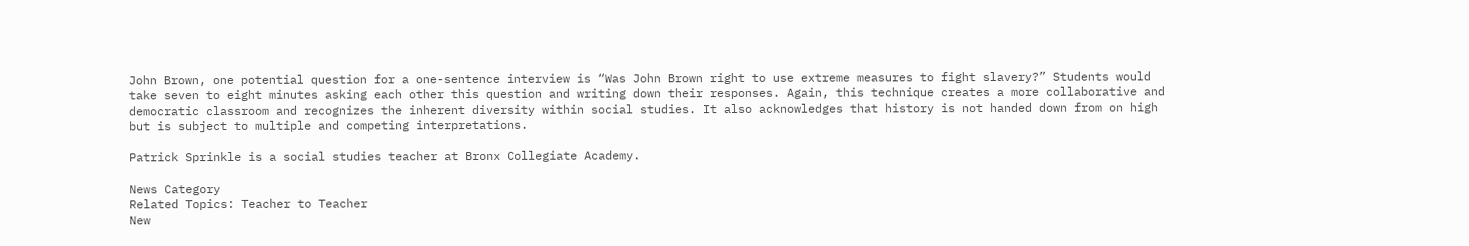John Brown, one potential question for a one-sentence interview is “Was John Brown right to use extreme measures to fight slavery?” Students would take seven to eight minutes asking each other this question and writing down their responses. Again, this technique creates a more collaborative and democratic classroom and recognizes the inherent diversity within social studies. It also acknowledges that history is not handed down from on high but is subject to multiple and competing interpretations.

Patrick Sprinkle is a social studies teacher at Bronx Collegiate Academy.

News Category
Related Topics: Teacher to Teacher
New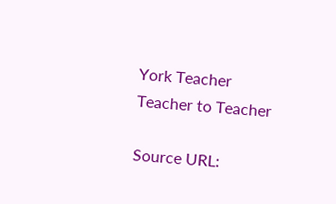York Teacher
Teacher to Teacher

Source URL: